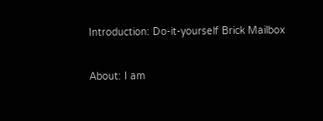Introduction: Do-it-yourself Brick Mailbox

About: I am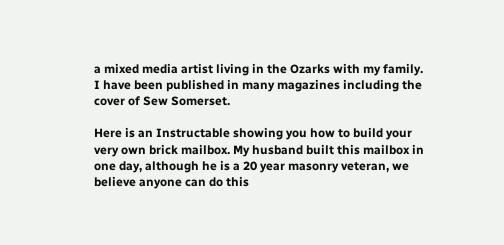a mixed media artist living in the Ozarks with my family. I have been published in many magazines including the cover of Sew Somerset.

Here is an Instructable showing you how to build your very own brick mailbox. My husband built this mailbox in one day, although he is a 20 year masonry veteran, we believe anyone can do this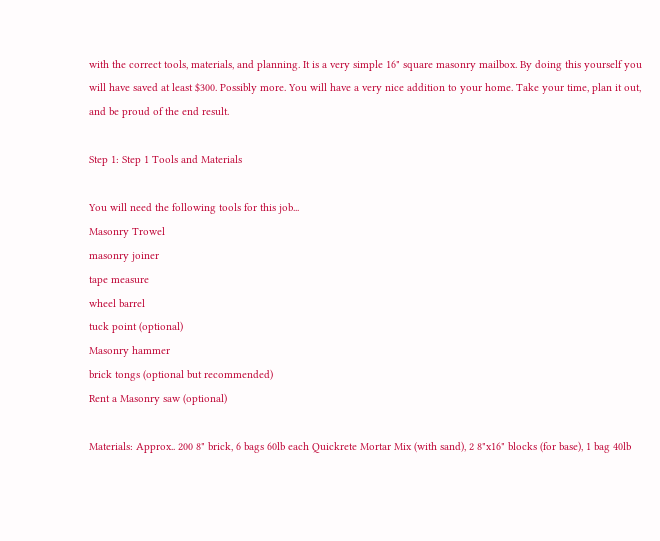with the correct tools, materials, and planning. It is a very simple 16" square masonry mailbox. By doing this yourself you will have saved at least $300. Possibly more. You will have a very nice addition to your home. Take your time, plan it out, and be proud of the end result.

Step 1: Step 1 Tools and Materials

You will need the following tools for this job...
Masonry Trowel
masonry joiner
tape measure
wheel barrel
tuck point (optional)
Masonry hammer
brick tongs (optional but recommended)
Rent a Masonry saw (optional)

Materials: Approx.. 200 8" brick, 6 bags 60lb each Quickrete Mortar Mix (with sand), 2 8"x16" blocks (for base), 1 bag 40lb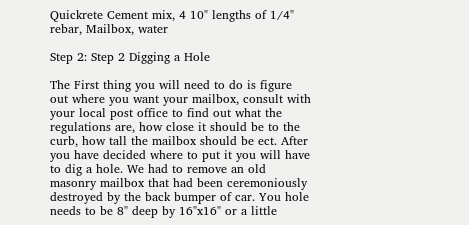Quickrete Cement mix, 4 10" lengths of 1/4" rebar, Mailbox, water

Step 2: Step 2 Digging a Hole

The First thing you will need to do is figure out where you want your mailbox, consult with your local post office to find out what the regulations are, how close it should be to the curb, how tall the mailbox should be ect. After you have decided where to put it you will have to dig a hole. We had to remove an old masonry mailbox that had been ceremoniously destroyed by the back bumper of car. You hole needs to be 8" deep by 16"x16" or a little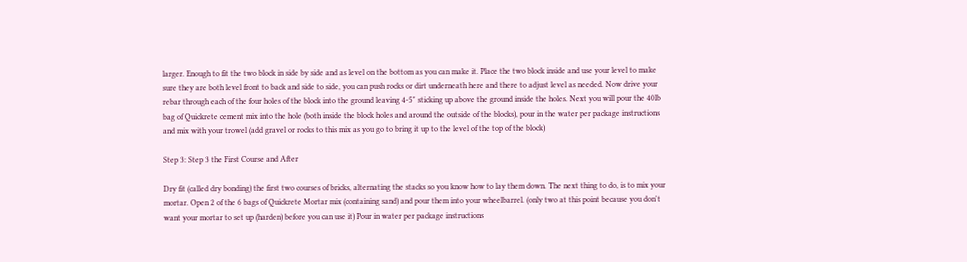larger. Enough to fit the two block in side by side and as level on the bottom as you can make it. Place the two block inside and use your level to make sure they are both level front to back and side to side, you can push rocks or dirt underneath here and there to adjust level as needed. Now drive your rebar through each of the four holes of the block into the ground leaving 4-5" sticking up above the ground inside the holes. Next you will pour the 40lb bag of Quickrete cement mix into the hole (both inside the block holes and around the outside of the blocks), pour in the water per package instructions and mix with your trowel (add gravel or rocks to this mix as you go to bring it up to the level of the top of the block)

Step 3: Step 3 the First Course and After

Dry fit (called dry bonding) the first two courses of bricks, alternating the stacks so you know how to lay them down. The next thing to do, is to mix your mortar. Open 2 of the 6 bags of Quickrete Mortar mix (containing sand) and pour them into your wheelbarrel. (only two at this point because you don't want your mortar to set up (harden) before you can use it) Pour in water per package instructions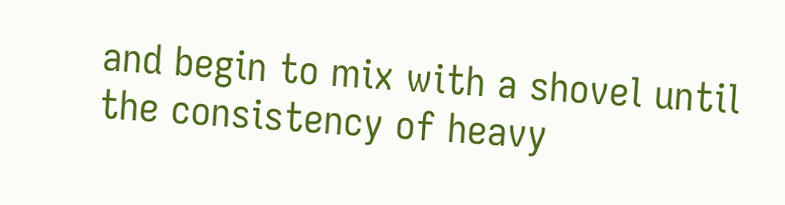and begin to mix with a shovel until the consistency of heavy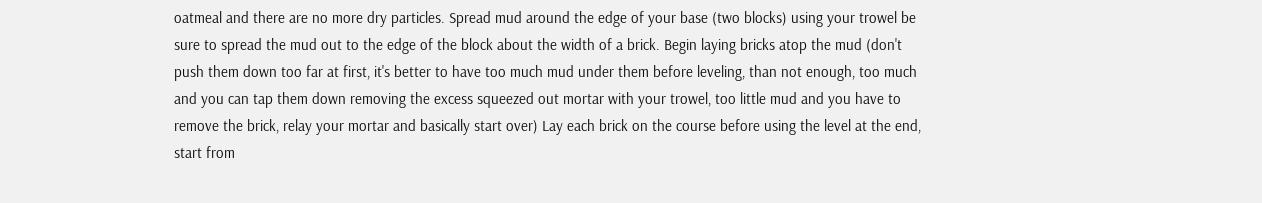oatmeal and there are no more dry particles. Spread mud around the edge of your base (two blocks) using your trowel be sure to spread the mud out to the edge of the block about the width of a brick. Begin laying bricks atop the mud (don't push them down too far at first, it's better to have too much mud under them before leveling, than not enough, too much and you can tap them down removing the excess squeezed out mortar with your trowel, too little mud and you have to remove the brick, relay your mortar and basically start over) Lay each brick on the course before using the level at the end, start from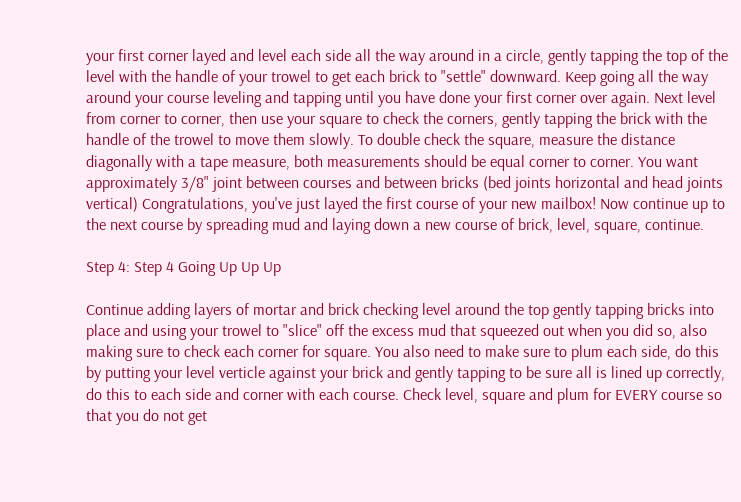your first corner layed and level each side all the way around in a circle, gently tapping the top of the level with the handle of your trowel to get each brick to "settle" downward. Keep going all the way around your course leveling and tapping until you have done your first corner over again. Next level from corner to corner, then use your square to check the corners, gently tapping the brick with the handle of the trowel to move them slowly. To double check the square, measure the distance diagonally with a tape measure, both measurements should be equal corner to corner. You want approximately 3/8" joint between courses and between bricks (bed joints horizontal and head joints vertical) Congratulations, you've just layed the first course of your new mailbox! Now continue up to the next course by spreading mud and laying down a new course of brick, level, square, continue.

Step 4: Step 4 Going Up Up Up

Continue adding layers of mortar and brick checking level around the top gently tapping bricks into place and using your trowel to "slice" off the excess mud that squeezed out when you did so, also making sure to check each corner for square. You also need to make sure to plum each side, do this by putting your level verticle against your brick and gently tapping to be sure all is lined up correctly, do this to each side and corner with each course. Check level, square and plum for EVERY course so that you do not get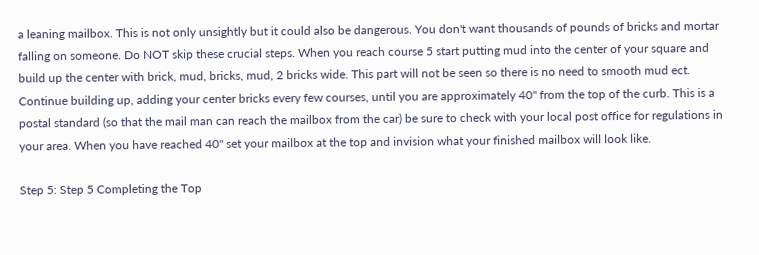a leaning mailbox. This is not only unsightly but it could also be dangerous. You don't want thousands of pounds of bricks and mortar falling on someone. Do NOT skip these crucial steps. When you reach course 5 start putting mud into the center of your square and build up the center with brick, mud, bricks, mud, 2 bricks wide. This part will not be seen so there is no need to smooth mud ect. Continue building up, adding your center bricks every few courses, until you are approximately 40" from the top of the curb. This is a postal standard (so that the mail man can reach the mailbox from the car) be sure to check with your local post office for regulations in your area. When you have reached 40" set your mailbox at the top and invision what your finished mailbox will look like.

Step 5: Step 5 Completing the Top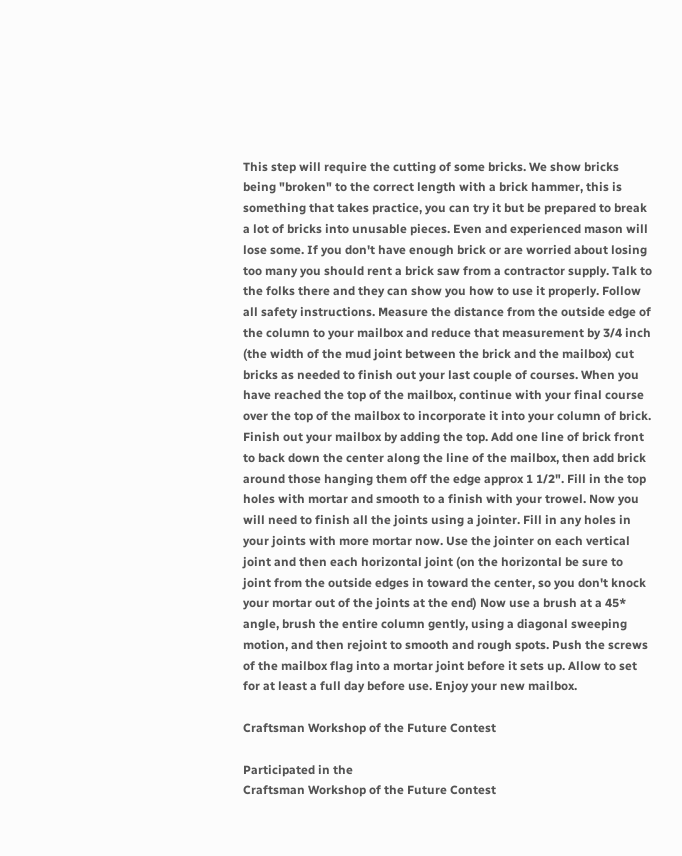This step will require the cutting of some bricks. We show bricks being "broken" to the correct length with a brick hammer, this is something that takes practice, you can try it but be prepared to break a lot of bricks into unusable pieces. Even and experienced mason will lose some. If you don't have enough brick or are worried about losing too many you should rent a brick saw from a contractor supply. Talk to the folks there and they can show you how to use it properly. Follow all safety instructions. Measure the distance from the outside edge of the column to your mailbox and reduce that measurement by 3/4 inch (the width of the mud joint between the brick and the mailbox) cut bricks as needed to finish out your last couple of courses. When you have reached the top of the mailbox, continue with your final course over the top of the mailbox to incorporate it into your column of brick. Finish out your mailbox by adding the top. Add one line of brick front to back down the center along the line of the mailbox, then add brick around those hanging them off the edge approx 1 1/2". Fill in the top holes with mortar and smooth to a finish with your trowel. Now you will need to finish all the joints using a jointer. Fill in any holes in your joints with more mortar now. Use the jointer on each vertical joint and then each horizontal joint (on the horizontal be sure to joint from the outside edges in toward the center, so you don't knock your mortar out of the joints at the end) Now use a brush at a 45* angle, brush the entire column gently, using a diagonal sweeping motion, and then rejoint to smooth and rough spots. Push the screws of the mailbox flag into a mortar joint before it sets up. Allow to set for at least a full day before use. Enjoy your new mailbox.

Craftsman Workshop of the Future Contest

Participated in the
Craftsman Workshop of the Future Contest